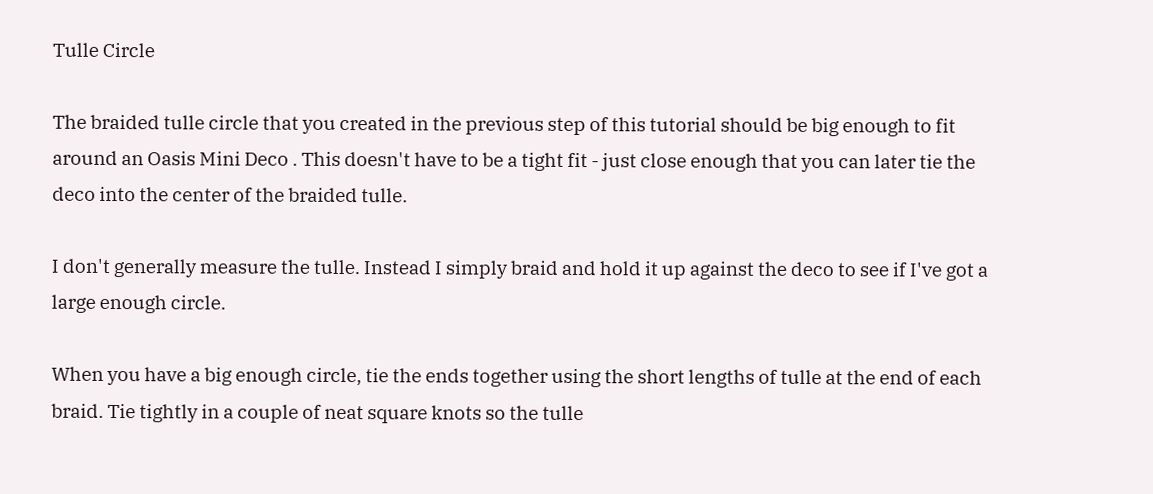Tulle Circle

The braided tulle circle that you created in the previous step of this tutorial should be big enough to fit around an Oasis Mini Deco . This doesn't have to be a tight fit - just close enough that you can later tie the deco into the center of the braided tulle.

I don't generally measure the tulle. Instead I simply braid and hold it up against the deco to see if I've got a large enough circle.

When you have a big enough circle, tie the ends together using the short lengths of tulle at the end of each braid. Tie tightly in a couple of neat square knots so the tulle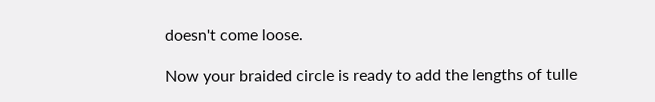doesn't come loose.

Now your braided circle is ready to add the lengths of tulle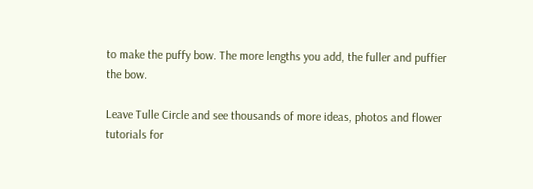to make the puffy bow. The more lengths you add, the fuller and puffier the bow.

Leave Tulle Circle and see thousands of more ideas, photos and flower tutorials for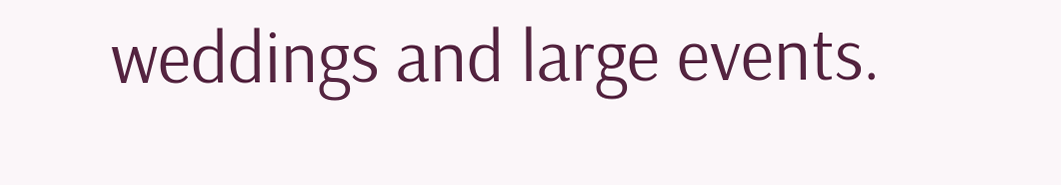weddings and large events.